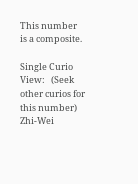This number is a composite.

Single Curio View:   (Seek other curios for this number)
Zhi-Wei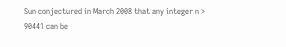Sun conjectured in March 2008 that any integer n > 90441 can be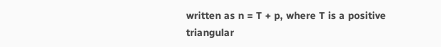written as n = T + p, where T is a positive triangular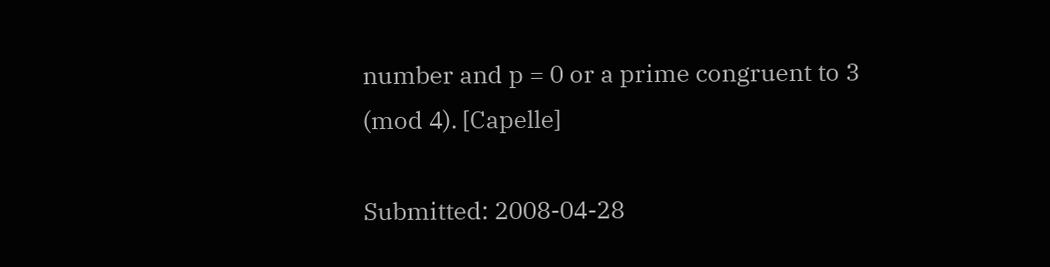number and p = 0 or a prime congruent to 3 (mod 4). [Capelle]

Submitted: 2008-04-28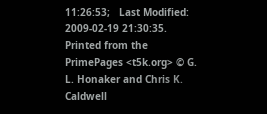11:26:53;   Last Modified: 2009-02-19 21:30:35.
Printed from the PrimePages <t5k.org> © G. L. Honaker and Chris K. Caldwell